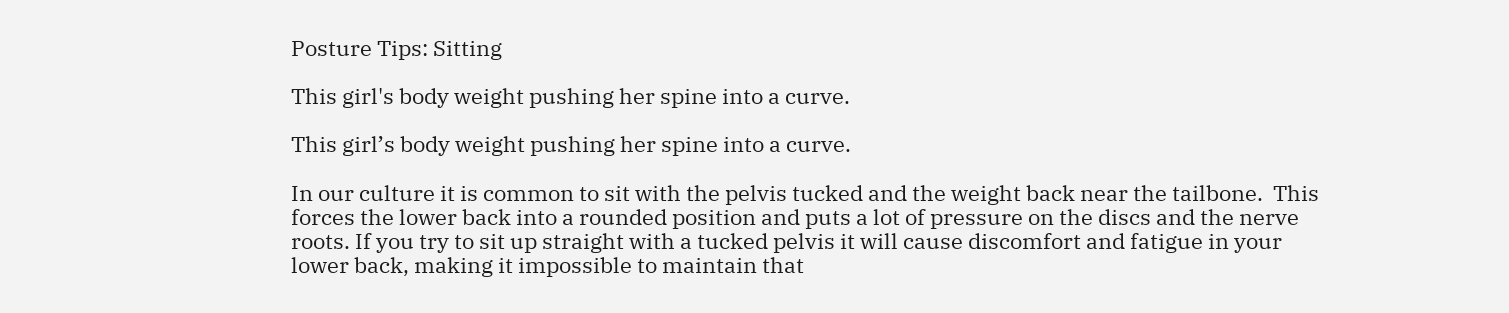Posture Tips: Sitting

This girl's body weight pushing her spine into a curve.

This girl’s body weight pushing her spine into a curve.

In our culture it is common to sit with the pelvis tucked and the weight back near the tailbone.  This forces the lower back into a rounded position and puts a lot of pressure on the discs and the nerve roots. If you try to sit up straight with a tucked pelvis it will cause discomfort and fatigue in your lower back, making it impossible to maintain that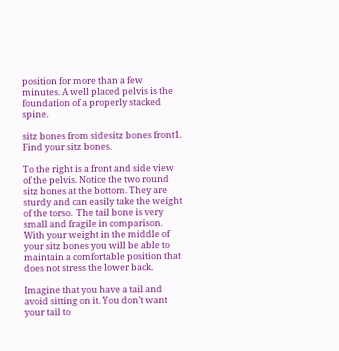position for more than a few minutes. A well placed pelvis is the foundation of a properly stacked spine.

sitz bones from sidesitz bones front1. Find your sitz bones.

To the right is a front and side view of the pelvis. Notice the two round sitz bones at the bottom. They are sturdy and can easily take the weight of the torso.  The tail bone is very small and fragile in comparison.  With your weight in the middle of your sitz bones you will be able to maintain a comfortable position that does not stress the lower back.

Imagine that you have a tail and avoid sitting on it. You don’t want your tail to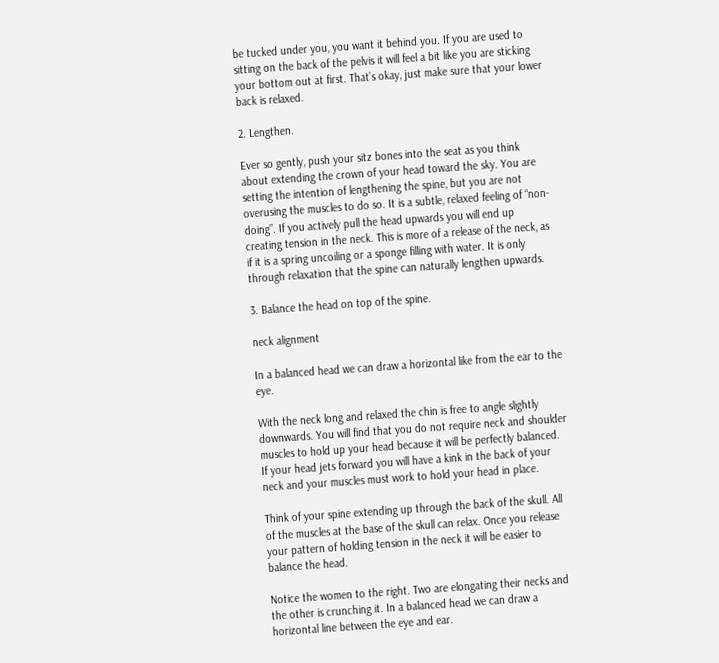be tucked under you, you want it behind you. If you are used to sitting on the back of the pelvis it will feel a bit like you are sticking your bottom out at first. That’s okay, just make sure that your lower back is relaxed.

2. Lengthen.

Ever so gently, push your sitz bones into the seat as you think about extending the crown of your head toward the sky. You are setting the intention of lengthening the spine, but you are not overusing the muscles to do so. It is a subtle, relaxed feeling of “non-doing”. If you actively pull the head upwards you will end up creating tension in the neck. This is more of a release of the neck, as if it is a spring uncoiling or a sponge filling with water. It is only through relaxation that the spine can naturally lengthen upwards.

3. Balance the head on top of the spine.

neck alignment

In a balanced head we can draw a horizontal like from the ear to the eye.

With the neck long and relaxed the chin is free to angle slightly downwards. You will find that you do not require neck and shoulder muscles to hold up your head because it will be perfectly balanced. If your head jets forward you will have a kink in the back of your neck and your muscles must work to hold your head in place.

Think of your spine extending up through the back of the skull. All of the muscles at the base of the skull can relax. Once you release your pattern of holding tension in the neck it will be easier to balance the head.

Notice the women to the right. Two are elongating their necks and the other is crunching it. In a balanced head we can draw a horizontal line between the eye and ear.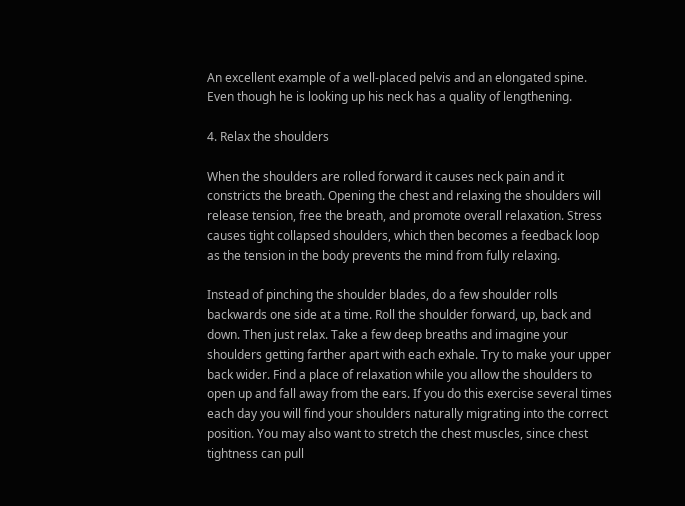An excellent example of a well-placed pelvis and an elongated spine. Even though he is looking up his neck has a quality of lengthening.

4. Relax the shoulders

When the shoulders are rolled forward it causes neck pain and it constricts the breath. Opening the chest and relaxing the shoulders will release tension, free the breath, and promote overall relaxation. Stress causes tight collapsed shoulders, which then becomes a feedback loop as the tension in the body prevents the mind from fully relaxing.

Instead of pinching the shoulder blades, do a few shoulder rolls backwards one side at a time. Roll the shoulder forward, up, back and down. Then just relax. Take a few deep breaths and imagine your shoulders getting farther apart with each exhale. Try to make your upper back wider. Find a place of relaxation while you allow the shoulders to open up and fall away from the ears. If you do this exercise several times each day you will find your shoulders naturally migrating into the correct position. You may also want to stretch the chest muscles, since chest tightness can pull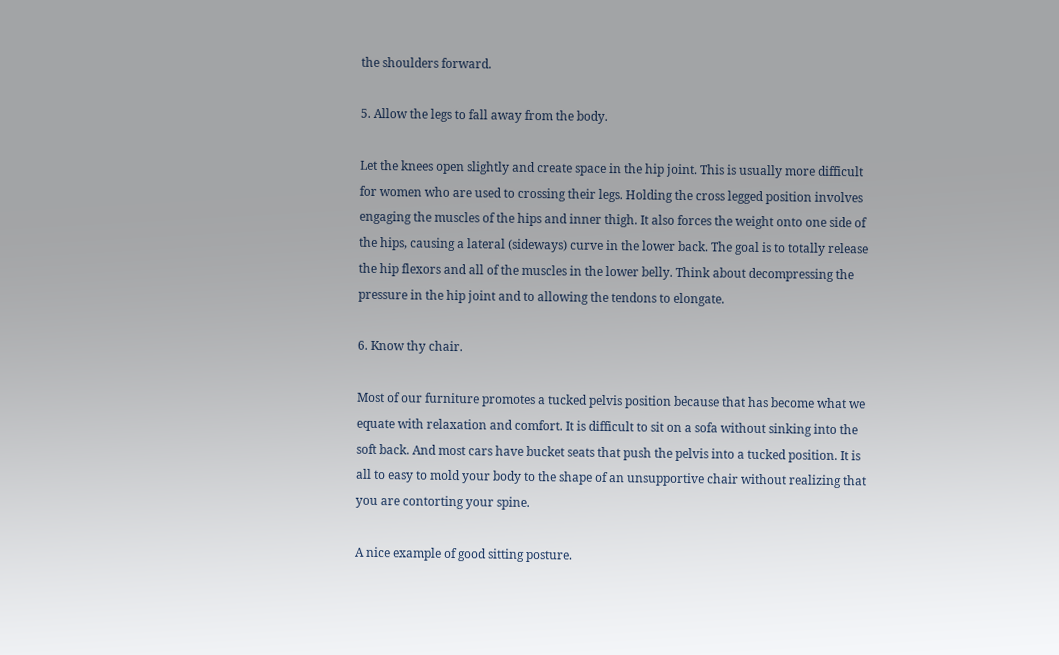the shoulders forward.

5. Allow the legs to fall away from the body.

Let the knees open slightly and create space in the hip joint. This is usually more difficult for women who are used to crossing their legs. Holding the cross legged position involves engaging the muscles of the hips and inner thigh. It also forces the weight onto one side of the hips, causing a lateral (sideways) curve in the lower back. The goal is to totally release the hip flexors and all of the muscles in the lower belly. Think about decompressing the pressure in the hip joint and to allowing the tendons to elongate.

6. Know thy chair.

Most of our furniture promotes a tucked pelvis position because that has become what we equate with relaxation and comfort. It is difficult to sit on a sofa without sinking into the soft back. And most cars have bucket seats that push the pelvis into a tucked position. It is all to easy to mold your body to the shape of an unsupportive chair without realizing that you are contorting your spine.

A nice example of good sitting posture.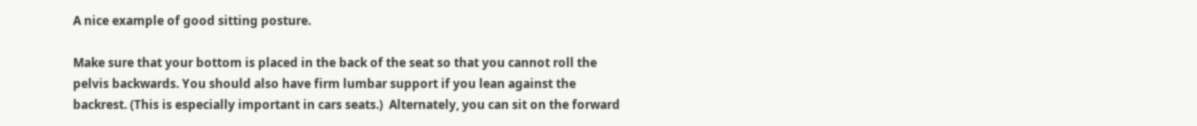A nice example of good sitting posture.

Make sure that your bottom is placed in the back of the seat so that you cannot roll the pelvis backwards. You should also have firm lumbar support if you lean against the backrest. (This is especially important in cars seats.)  Alternately, you can sit on the forward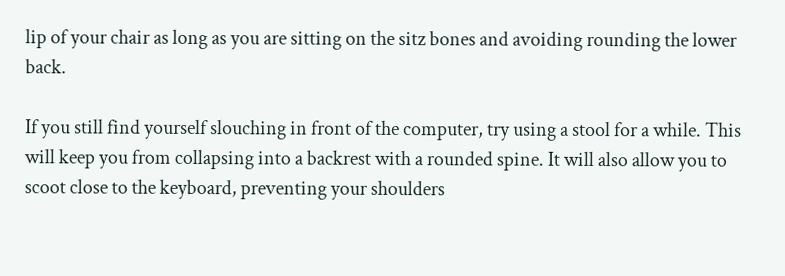lip of your chair as long as you are sitting on the sitz bones and avoiding rounding the lower back.

If you still find yourself slouching in front of the computer, try using a stool for a while. This will keep you from collapsing into a backrest with a rounded spine. It will also allow you to scoot close to the keyboard, preventing your shoulders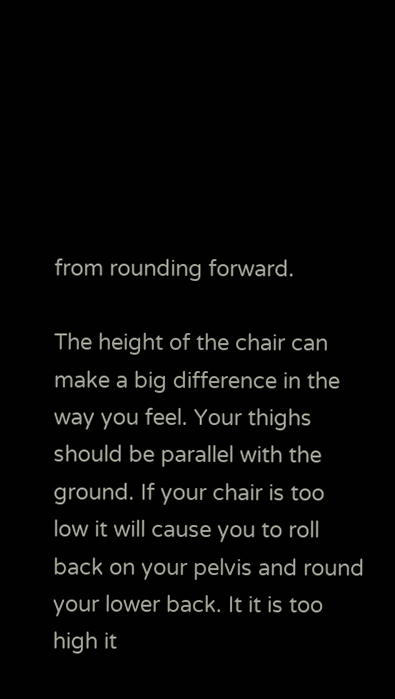from rounding forward.

The height of the chair can make a big difference in the way you feel. Your thighs should be parallel with the ground. If your chair is too low it will cause you to roll back on your pelvis and round your lower back. It it is too high it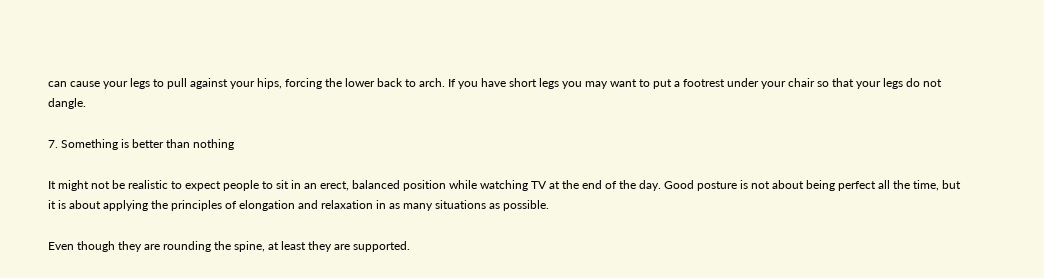can cause your legs to pull against your hips, forcing the lower back to arch. If you have short legs you may want to put a footrest under your chair so that your legs do not dangle.

7. Something is better than nothing

It might not be realistic to expect people to sit in an erect, balanced position while watching TV at the end of the day. Good posture is not about being perfect all the time, but it is about applying the principles of elongation and relaxation in as many situations as possible.

Even though they are rounding the spine, at least they are supported.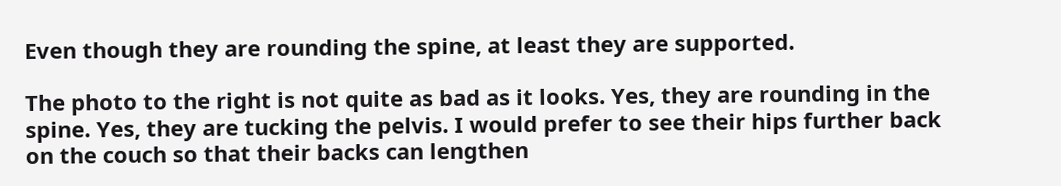Even though they are rounding the spine, at least they are supported.

The photo to the right is not quite as bad as it looks. Yes, they are rounding in the spine. Yes, they are tucking the pelvis. I would prefer to see their hips further back on the couch so that their backs can lengthen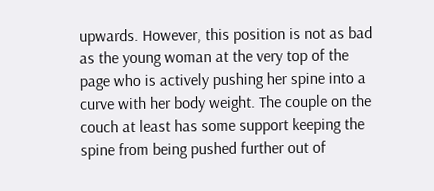upwards. However, this position is not as bad as the young woman at the very top of the page who is actively pushing her spine into a curve with her body weight. The couple on the couch at least has some support keeping the spine from being pushed further out of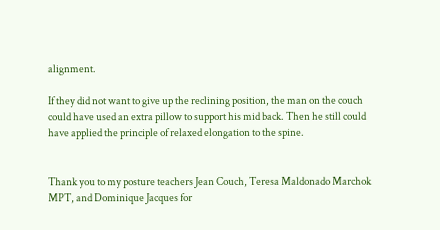alignment.

If they did not want to give up the reclining position, the man on the couch could have used an extra pillow to support his mid back. Then he still could have applied the principle of relaxed elongation to the spine.


Thank you to my posture teachers Jean Couch, Teresa Maldonado Marchok MPT, and Dominique Jacques for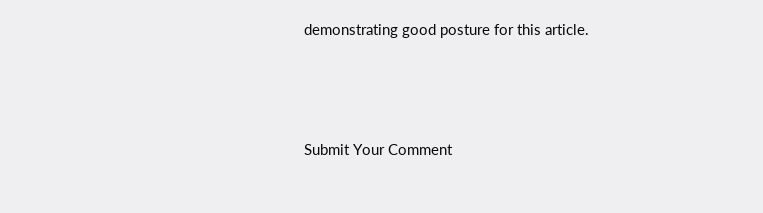demonstrating good posture for this article.



Submit Your Comment